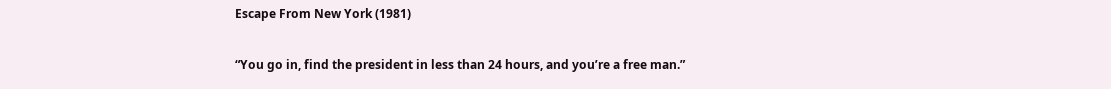Escape From New York (1981)

“You go in, find the president in less than 24 hours, and you’re a free man.”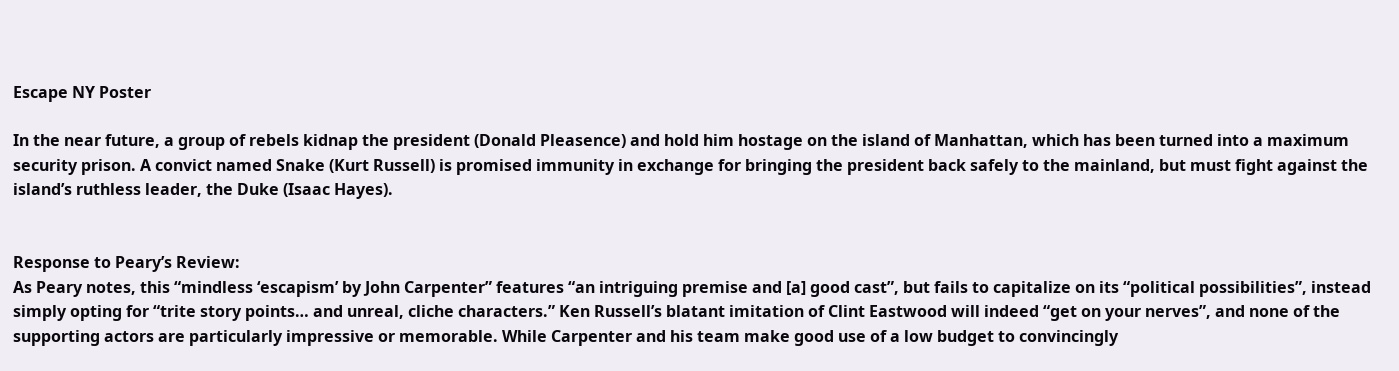Escape NY Poster

In the near future, a group of rebels kidnap the president (Donald Pleasence) and hold him hostage on the island of Manhattan, which has been turned into a maximum security prison. A convict named Snake (Kurt Russell) is promised immunity in exchange for bringing the president back safely to the mainland, but must fight against the island’s ruthless leader, the Duke (Isaac Hayes).


Response to Peary’s Review:
As Peary notes, this “mindless ‘escapism’ by John Carpenter” features “an intriguing premise and [a] good cast”, but fails to capitalize on its “political possibilities”, instead simply opting for “trite story points… and unreal, cliche characters.” Ken Russell’s blatant imitation of Clint Eastwood will indeed “get on your nerves”, and none of the supporting actors are particularly impressive or memorable. While Carpenter and his team make good use of a low budget to convincingly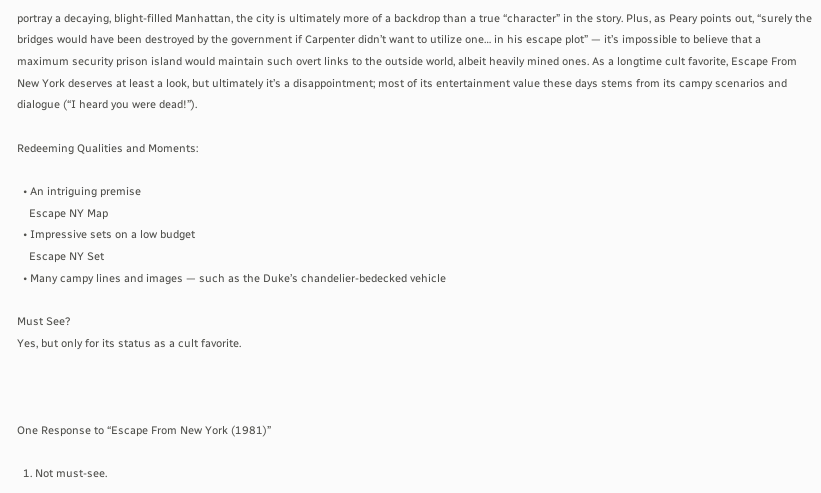portray a decaying, blight-filled Manhattan, the city is ultimately more of a backdrop than a true “character” in the story. Plus, as Peary points out, “surely the bridges would have been destroyed by the government if Carpenter didn’t want to utilize one… in his escape plot” — it’s impossible to believe that a maximum security prison island would maintain such overt links to the outside world, albeit heavily mined ones. As a longtime cult favorite, Escape From New York deserves at least a look, but ultimately it’s a disappointment; most of its entertainment value these days stems from its campy scenarios and dialogue (“I heard you were dead!”).

Redeeming Qualities and Moments:

  • An intriguing premise
    Escape NY Map
  • Impressive sets on a low budget
    Escape NY Set
  • Many campy lines and images — such as the Duke’s chandelier-bedecked vehicle

Must See?
Yes, but only for its status as a cult favorite.



One Response to “Escape From New York (1981)”

  1. Not must-see.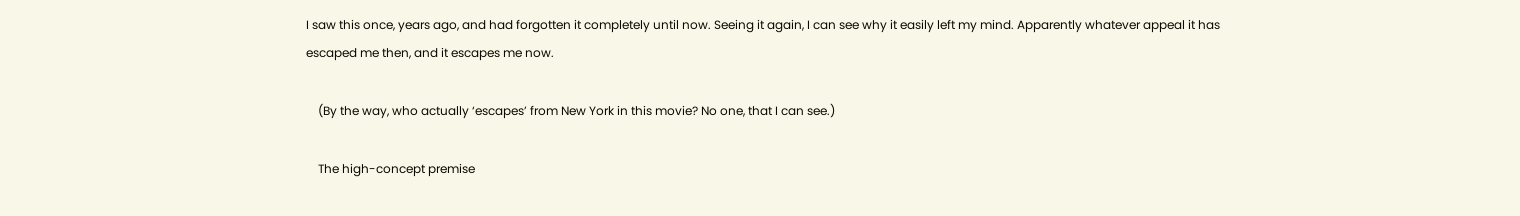I saw this once, years ago, and had forgotten it completely until now. Seeing it again, I can see why it easily left my mind. Apparently whatever appeal it has escaped me then, and it escapes me now.

    (By the way, who actually ‘escapes’ from New York in this movie? No one, that I can see.)

    The high-concept premise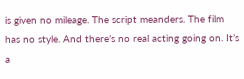is given no mileage. The script meanders. The film has no style. And there’s no real acting going on. It’s a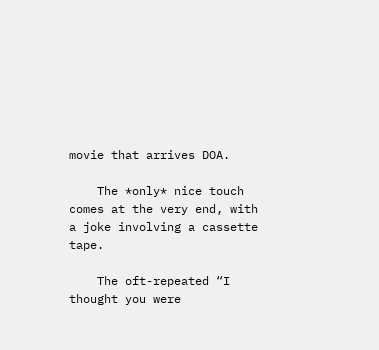movie that arrives DOA.

    The *only* nice touch comes at the very end, with a joke involving a cassette tape.

    The oft-repeated “I thought you were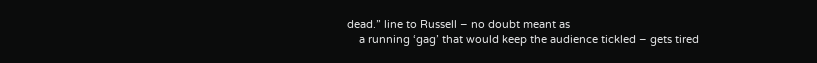dead.” line to Russell – no doubt meant as
    a running ‘gag’ that would keep the audience tickled – gets tired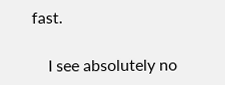fast.

    I see absolutely no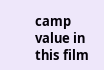camp value in this film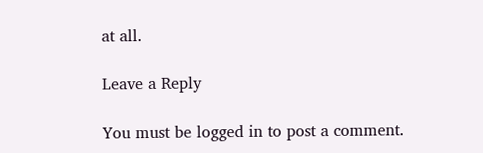at all.

Leave a Reply

You must be logged in to post a comment.